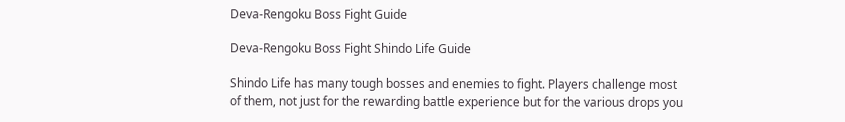Deva-Rengoku Boss Fight Guide

Deva-Rengoku Boss Fight Shindo Life Guide

Shindo Life has many tough bosses and enemies to fight. Players challenge most of them, not just for the rewarding battle experience but for the various drops you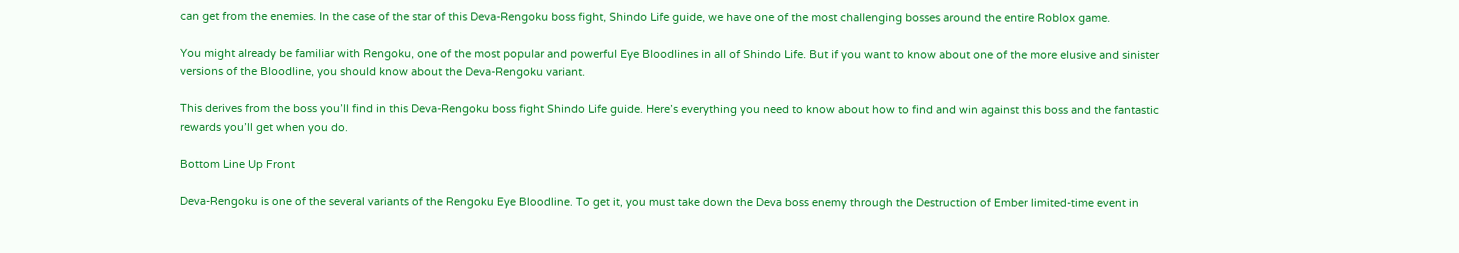can get from the enemies. In the case of the star of this Deva-Rengoku boss fight, Shindo Life guide, we have one of the most challenging bosses around the entire Roblox game.

You might already be familiar with Rengoku, one of the most popular and powerful Eye Bloodlines in all of Shindo Life. But if you want to know about one of the more elusive and sinister versions of the Bloodline, you should know about the Deva-Rengoku variant.

This derives from the boss you’ll find in this Deva-Rengoku boss fight Shindo Life guide. Here’s everything you need to know about how to find and win against this boss and the fantastic rewards you’ll get when you do.

Bottom Line Up Front

Deva-Rengoku is one of the several variants of the Rengoku Eye Bloodline. To get it, you must take down the Deva boss enemy through the Destruction of Ember limited-time event in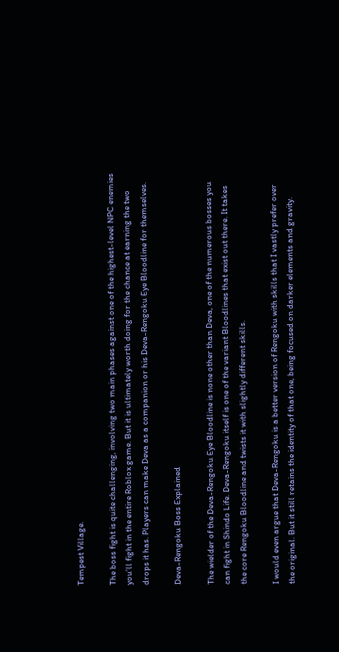Tempest Village.

The boss fight is quite challenging, involving two main phases against one of the highest-level NPC enemies you’ll fight in the entire Roblox game. But it is ultimately worth doing for the chance at earning the two drops it has. Players can make Deva as a companion or his Deva-Rengoku Eye Bloodline for themselves.

Deva-Rengoku Boss Explained

The wielder of the Deva-Rengoku Eye Bloodline is none other than Deva, one of the numerous bosses you can fight in Shindo Life. Deva-Rengoku itself is one of the variant Bloodlines that exist out there. It takes the core Rengoku Bloodline and twists it with slightly different skills.

I would even argue that Deva-Rengoku is a better version of Rengoku with skills that I vastly prefer over the original. But it still retains the identity of that one, being focused on darker elements and gravity.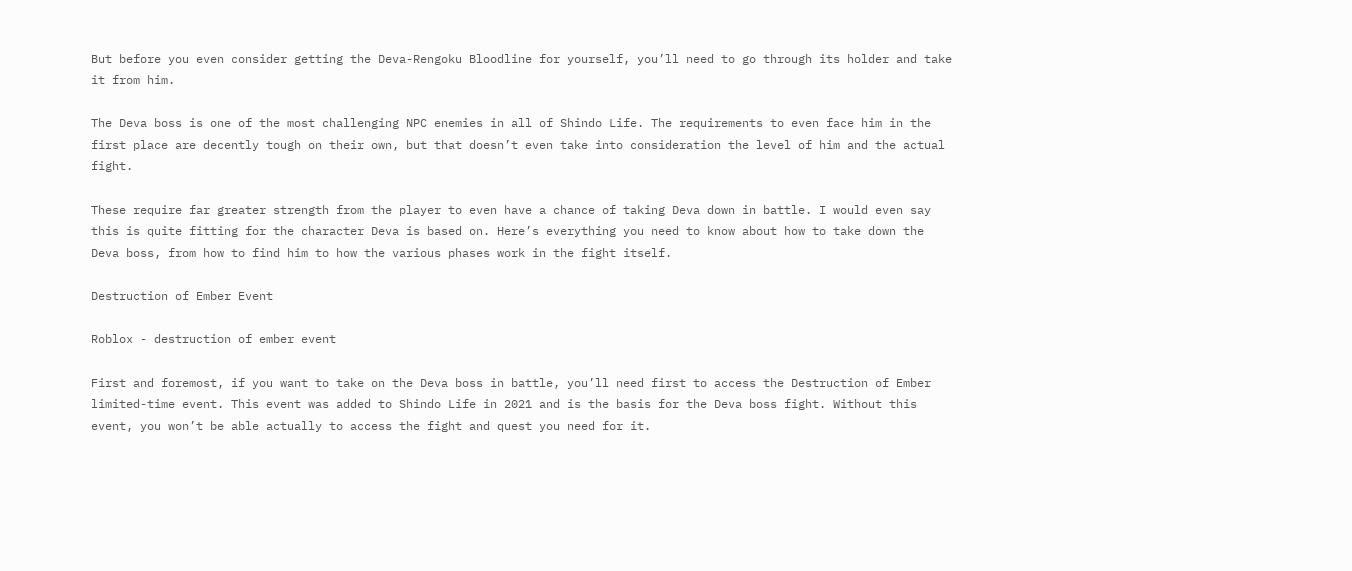But before you even consider getting the Deva-Rengoku Bloodline for yourself, you’ll need to go through its holder and take it from him.

The Deva boss is one of the most challenging NPC enemies in all of Shindo Life. The requirements to even face him in the first place are decently tough on their own, but that doesn’t even take into consideration the level of him and the actual fight.

These require far greater strength from the player to even have a chance of taking Deva down in battle. I would even say this is quite fitting for the character Deva is based on. Here’s everything you need to know about how to take down the Deva boss, from how to find him to how the various phases work in the fight itself.

Destruction of Ember Event

Roblox - destruction of ember event

First and foremost, if you want to take on the Deva boss in battle, you’ll need first to access the Destruction of Ember limited-time event. This event was added to Shindo Life in 2021 and is the basis for the Deva boss fight. Without this event, you won’t be able actually to access the fight and quest you need for it.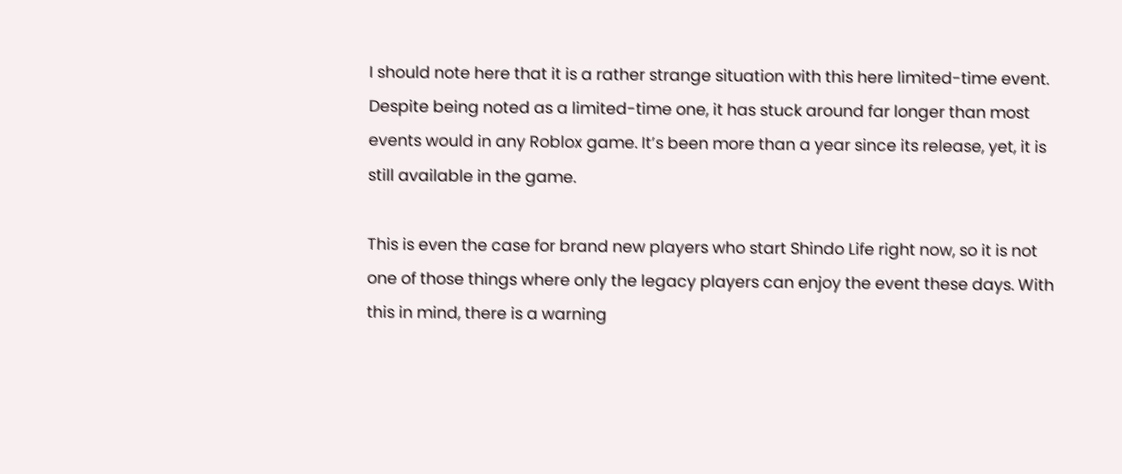I should note here that it is a rather strange situation with this here limited-time event. Despite being noted as a limited-time one, it has stuck around far longer than most events would in any Roblox game. It’s been more than a year since its release, yet, it is still available in the game.

This is even the case for brand new players who start Shindo Life right now, so it is not one of those things where only the legacy players can enjoy the event these days. With this in mind, there is a warning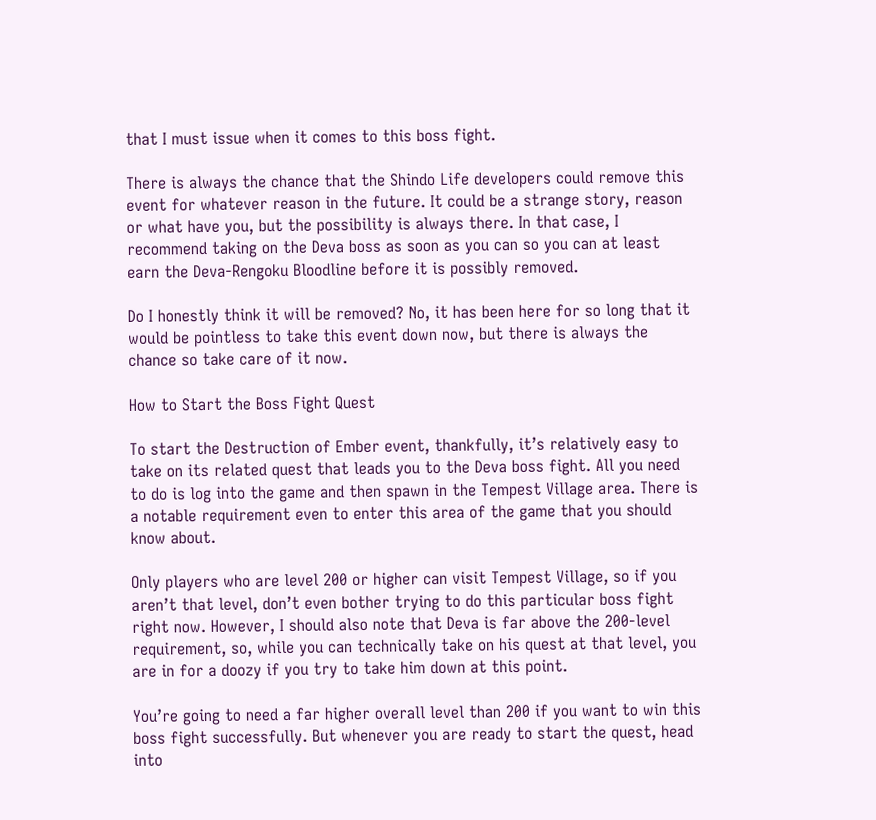that I must issue when it comes to this boss fight.

There is always the chance that the Shindo Life developers could remove this event for whatever reason in the future. It could be a strange story, reason or what have you, but the possibility is always there. In that case, I recommend taking on the Deva boss as soon as you can so you can at least earn the Deva-Rengoku Bloodline before it is possibly removed.

Do I honestly think it will be removed? No, it has been here for so long that it would be pointless to take this event down now, but there is always the chance so take care of it now.

How to Start the Boss Fight Quest

To start the Destruction of Ember event, thankfully, it’s relatively easy to take on its related quest that leads you to the Deva boss fight. All you need to do is log into the game and then spawn in the Tempest Village area. There is a notable requirement even to enter this area of the game that you should know about.

Only players who are level 200 or higher can visit Tempest Village, so if you aren’t that level, don’t even bother trying to do this particular boss fight right now. However, I should also note that Deva is far above the 200-level requirement, so, while you can technically take on his quest at that level, you are in for a doozy if you try to take him down at this point.

You’re going to need a far higher overall level than 200 if you want to win this boss fight successfully. But whenever you are ready to start the quest, head into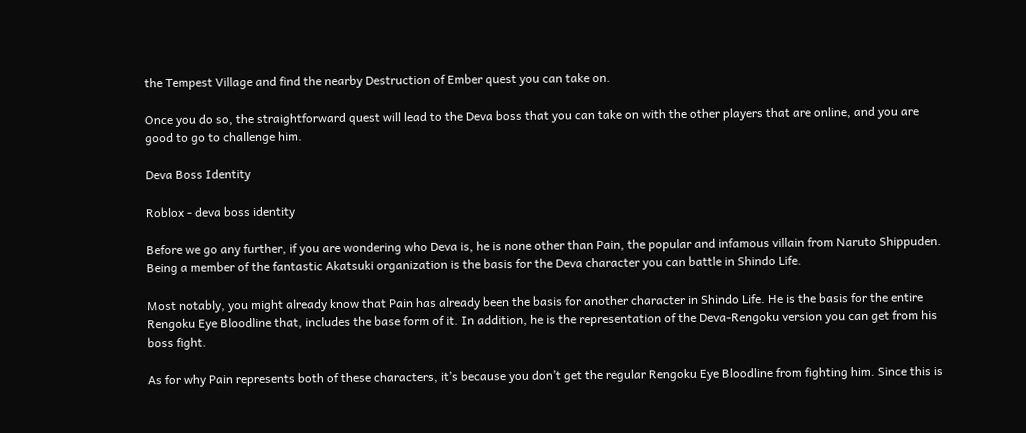the Tempest Village and find the nearby Destruction of Ember quest you can take on.

Once you do so, the straightforward quest will lead to the Deva boss that you can take on with the other players that are online, and you are good to go to challenge him.

Deva Boss Identity

Roblox - deva boss identity

Before we go any further, if you are wondering who Deva is, he is none other than Pain, the popular and infamous villain from Naruto Shippuden. Being a member of the fantastic Akatsuki organization is the basis for the Deva character you can battle in Shindo Life.

Most notably, you might already know that Pain has already been the basis for another character in Shindo Life. He is the basis for the entire Rengoku Eye Bloodline that, includes the base form of it. In addition, he is the representation of the Deva-Rengoku version you can get from his boss fight.

As for why Pain represents both of these characters, it’s because you don’t get the regular Rengoku Eye Bloodline from fighting him. Since this is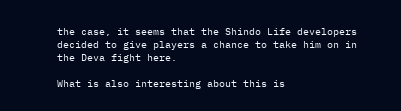the case, it seems that the Shindo Life developers decided to give players a chance to take him on in the Deva fight here.

What is also interesting about this is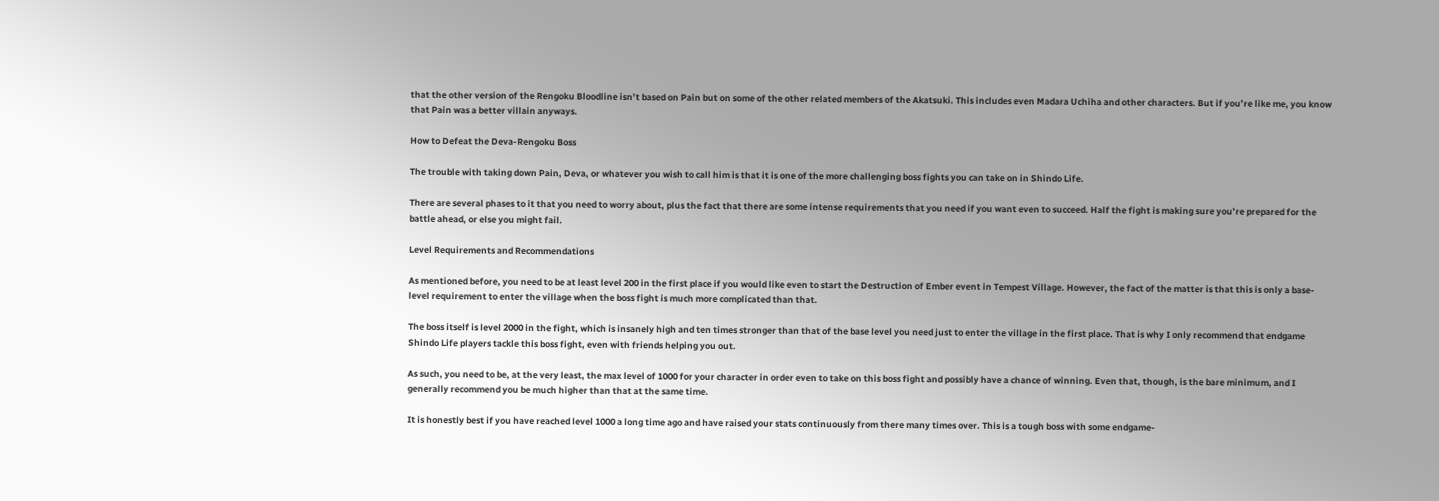that the other version of the Rengoku Bloodline isn’t based on Pain but on some of the other related members of the Akatsuki. This includes even Madara Uchiha and other characters. But if you’re like me, you know that Pain was a better villain anyways.

How to Defeat the Deva-Rengoku Boss

The trouble with taking down Pain, Deva, or whatever you wish to call him is that it is one of the more challenging boss fights you can take on in Shindo Life.

There are several phases to it that you need to worry about, plus the fact that there are some intense requirements that you need if you want even to succeed. Half the fight is making sure you’re prepared for the battle ahead, or else you might fail.

Level Requirements and Recommendations

As mentioned before, you need to be at least level 200 in the first place if you would like even to start the Destruction of Ember event in Tempest Village. However, the fact of the matter is that this is only a base-level requirement to enter the village when the boss fight is much more complicated than that.

The boss itself is level 2000 in the fight, which is insanely high and ten times stronger than that of the base level you need just to enter the village in the first place. That is why I only recommend that endgame Shindo Life players tackle this boss fight, even with friends helping you out.

As such, you need to be, at the very least, the max level of 1000 for your character in order even to take on this boss fight and possibly have a chance of winning. Even that, though, is the bare minimum, and I generally recommend you be much higher than that at the same time.

It is honestly best if you have reached level 1000 a long time ago and have raised your stats continuously from there many times over. This is a tough boss with some endgame-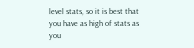level stats, so it is best that you have as high of stats as you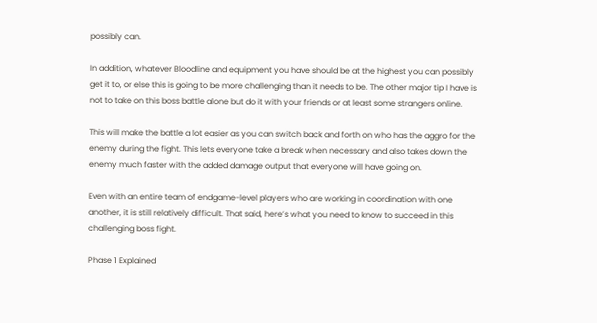possibly can.

In addition, whatever Bloodline and equipment you have should be at the highest you can possibly get it to, or else this is going to be more challenging than it needs to be. The other major tip I have is not to take on this boss battle alone but do it with your friends or at least some strangers online.

This will make the battle a lot easier as you can switch back and forth on who has the aggro for the enemy during the fight. This lets everyone take a break when necessary and also takes down the enemy much faster with the added damage output that everyone will have going on.

Even with an entire team of endgame-level players who are working in coordination with one another, it is still relatively difficult. That said, here’s what you need to know to succeed in this challenging boss fight.

Phase 1 Explained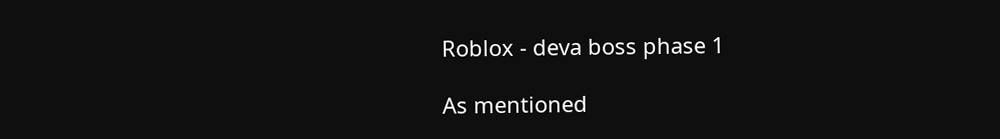Roblox - deva boss phase 1

As mentioned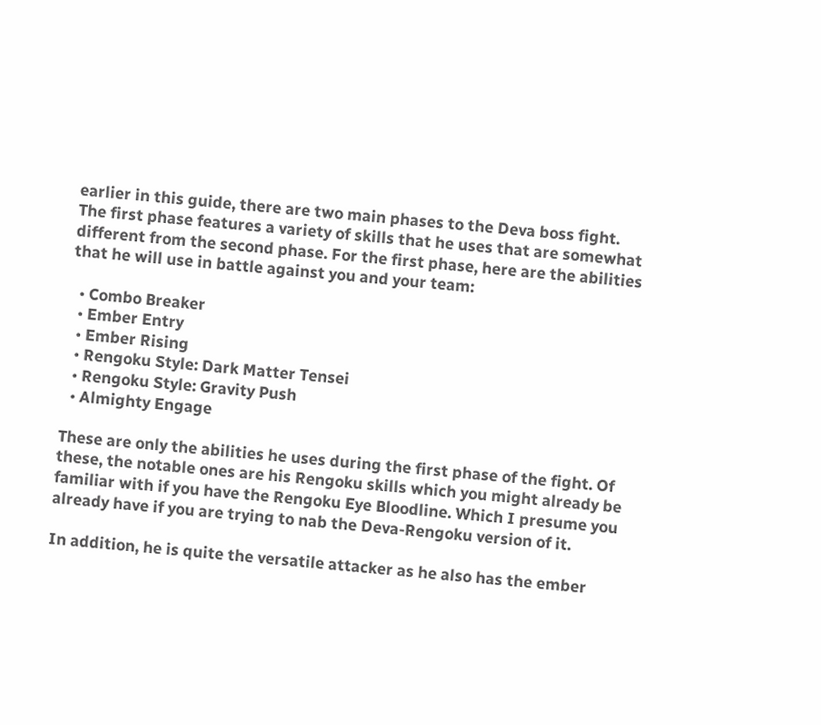earlier in this guide, there are two main phases to the Deva boss fight. The first phase features a variety of skills that he uses that are somewhat different from the second phase. For the first phase, here are the abilities that he will use in battle against you and your team:

  • Combo Breaker
  • Ember Entry
  • Ember Rising
  • Rengoku Style: Dark Matter Tensei
  • Rengoku Style: Gravity Push
  • Almighty Engage

These are only the abilities he uses during the first phase of the fight. Of these, the notable ones are his Rengoku skills which you might already be familiar with if you have the Rengoku Eye Bloodline. Which I presume you already have if you are trying to nab the Deva-Rengoku version of it.

In addition, he is quite the versatile attacker as he also has the ember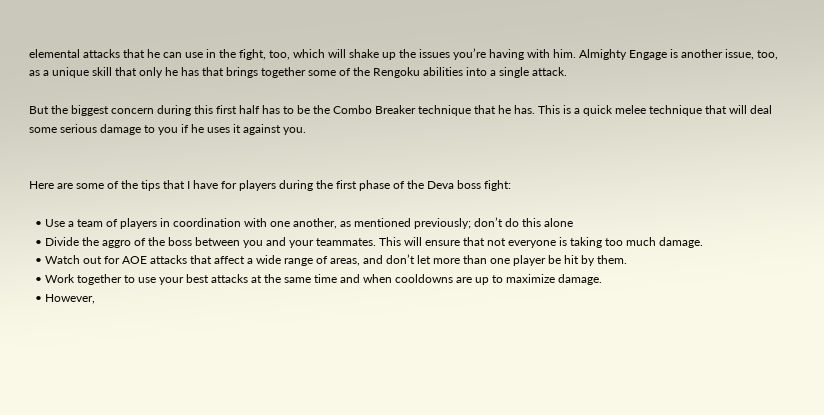elemental attacks that he can use in the fight, too, which will shake up the issues you’re having with him. Almighty Engage is another issue, too, as a unique skill that only he has that brings together some of the Rengoku abilities into a single attack.

But the biggest concern during this first half has to be the Combo Breaker technique that he has. This is a quick melee technique that will deal some serious damage to you if he uses it against you.


Here are some of the tips that I have for players during the first phase of the Deva boss fight:

  • Use a team of players in coordination with one another, as mentioned previously; don’t do this alone
  • Divide the aggro of the boss between you and your teammates. This will ensure that not everyone is taking too much damage.
  • Watch out for AOE attacks that affect a wide range of areas, and don’t let more than one player be hit by them.
  • Work together to use your best attacks at the same time and when cooldowns are up to maximize damage.
  • However,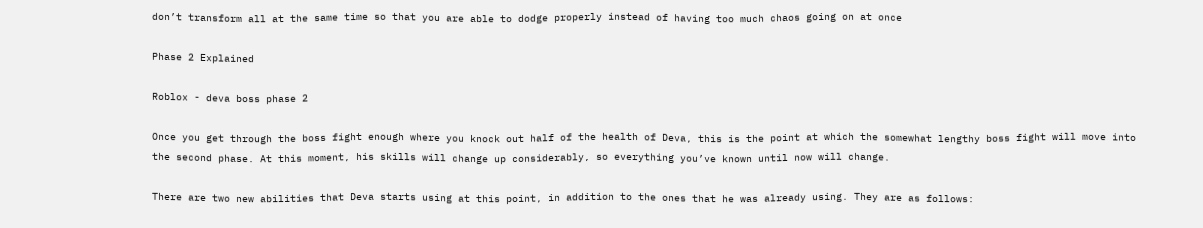don’t transform all at the same time so that you are able to dodge properly instead of having too much chaos going on at once

Phase 2 Explained

Roblox - deva boss phase 2

Once you get through the boss fight enough where you knock out half of the health of Deva, this is the point at which the somewhat lengthy boss fight will move into the second phase. At this moment, his skills will change up considerably, so everything you’ve known until now will change.

There are two new abilities that Deva starts using at this point, in addition to the ones that he was already using. They are as follows: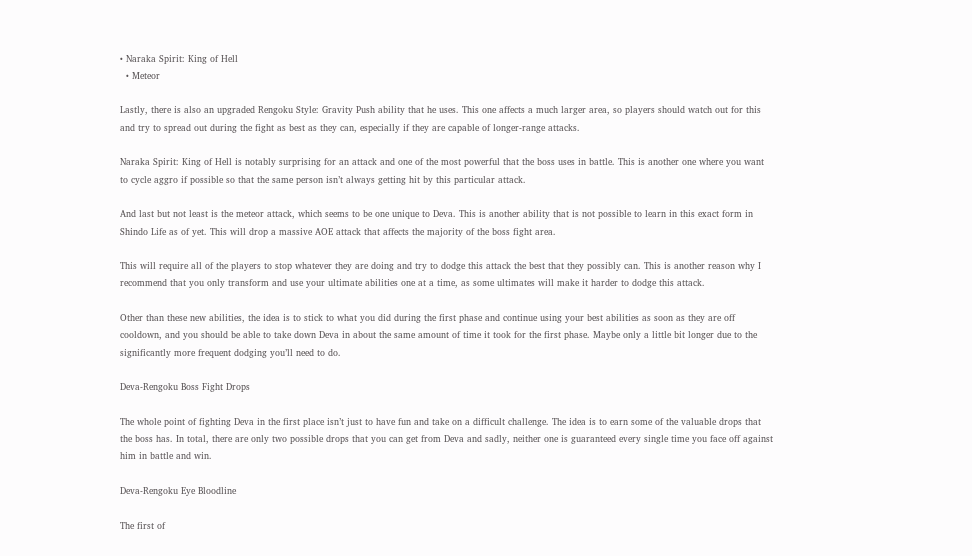• Naraka Spirit: King of Hell
  • Meteor

Lastly, there is also an upgraded Rengoku Style: Gravity Push ability that he uses. This one affects a much larger area, so players should watch out for this and try to spread out during the fight as best as they can, especially if they are capable of longer-range attacks.

Naraka Spirit: King of Hell is notably surprising for an attack and one of the most powerful that the boss uses in battle. This is another one where you want to cycle aggro if possible so that the same person isn’t always getting hit by this particular attack.

And last but not least is the meteor attack, which seems to be one unique to Deva. This is another ability that is not possible to learn in this exact form in Shindo Life as of yet. This will drop a massive AOE attack that affects the majority of the boss fight area.

This will require all of the players to stop whatever they are doing and try to dodge this attack the best that they possibly can. This is another reason why I recommend that you only transform and use your ultimate abilities one at a time, as some ultimates will make it harder to dodge this attack.

Other than these new abilities, the idea is to stick to what you did during the first phase and continue using your best abilities as soon as they are off cooldown, and you should be able to take down Deva in about the same amount of time it took for the first phase. Maybe only a little bit longer due to the significantly more frequent dodging you’ll need to do.

Deva-Rengoku Boss Fight Drops

The whole point of fighting Deva in the first place isn’t just to have fun and take on a difficult challenge. The idea is to earn some of the valuable drops that the boss has. In total, there are only two possible drops that you can get from Deva and sadly, neither one is guaranteed every single time you face off against him in battle and win.

Deva-Rengoku Eye Bloodline

The first of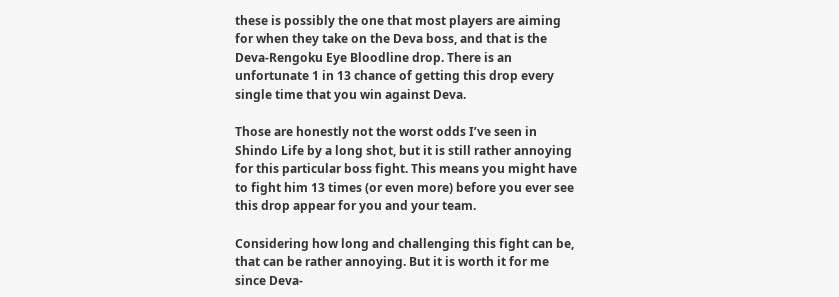these is possibly the one that most players are aiming for when they take on the Deva boss, and that is the Deva-Rengoku Eye Bloodline drop. There is an unfortunate 1 in 13 chance of getting this drop every single time that you win against Deva.

Those are honestly not the worst odds I’ve seen in Shindo Life by a long shot, but it is still rather annoying for this particular boss fight. This means you might have to fight him 13 times (or even more) before you ever see this drop appear for you and your team.

Considering how long and challenging this fight can be, that can be rather annoying. But it is worth it for me since Deva-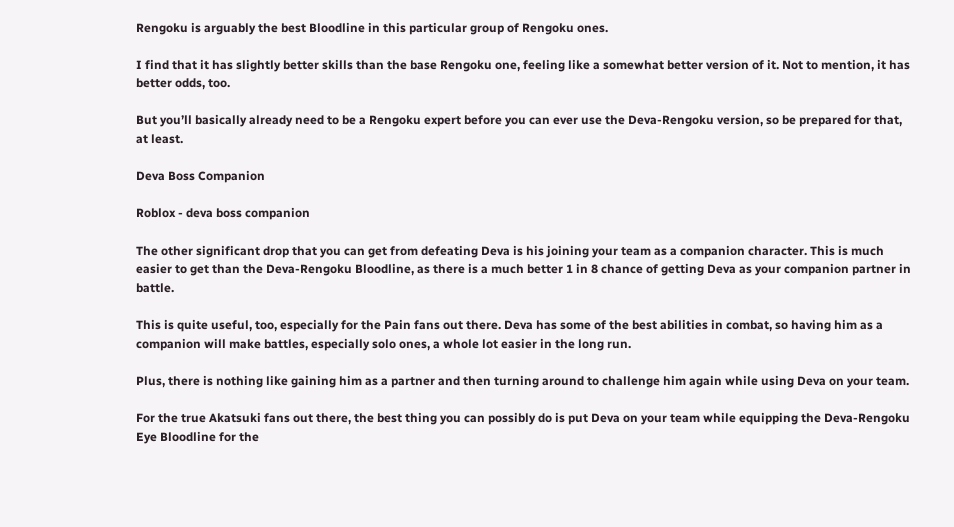Rengoku is arguably the best Bloodline in this particular group of Rengoku ones.

I find that it has slightly better skills than the base Rengoku one, feeling like a somewhat better version of it. Not to mention, it has better odds, too.

But you’ll basically already need to be a Rengoku expert before you can ever use the Deva-Rengoku version, so be prepared for that, at least.

Deva Boss Companion

Roblox - deva boss companion

The other significant drop that you can get from defeating Deva is his joining your team as a companion character. This is much easier to get than the Deva-Rengoku Bloodline, as there is a much better 1 in 8 chance of getting Deva as your companion partner in battle.

This is quite useful, too, especially for the Pain fans out there. Deva has some of the best abilities in combat, so having him as a companion will make battles, especially solo ones, a whole lot easier in the long run.

Plus, there is nothing like gaining him as a partner and then turning around to challenge him again while using Deva on your team.

For the true Akatsuki fans out there, the best thing you can possibly do is put Deva on your team while equipping the Deva-Rengoku Eye Bloodline for the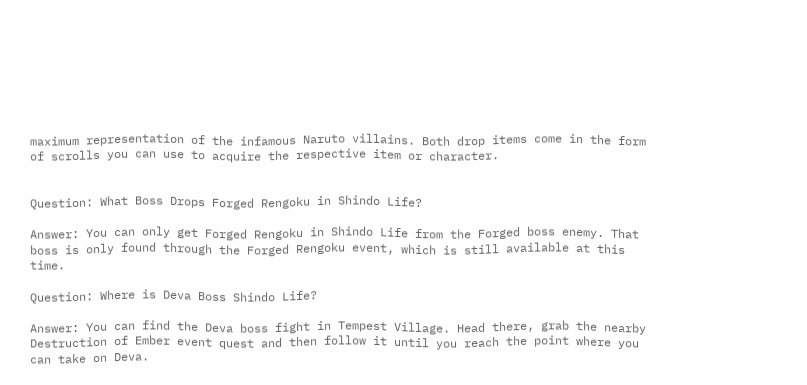maximum representation of the infamous Naruto villains. Both drop items come in the form of scrolls you can use to acquire the respective item or character.


Question: What Boss Drops Forged Rengoku in Shindo Life?

Answer: You can only get Forged Rengoku in Shindo Life from the Forged boss enemy. That boss is only found through the Forged Rengoku event, which is still available at this time.

Question: Where is Deva Boss Shindo Life?

Answer: You can find the Deva boss fight in Tempest Village. Head there, grab the nearby Destruction of Ember event quest and then follow it until you reach the point where you can take on Deva.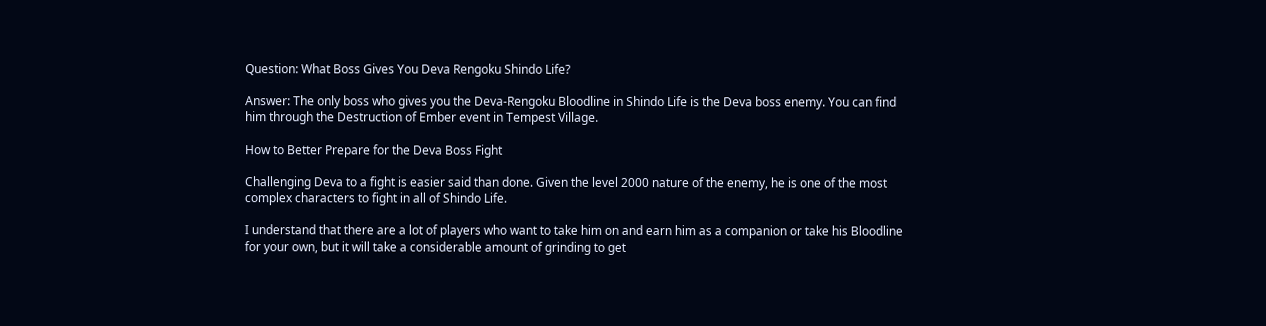Question: What Boss Gives You Deva Rengoku Shindo Life?

Answer: The only boss who gives you the Deva-Rengoku Bloodline in Shindo Life is the Deva boss enemy. You can find him through the Destruction of Ember event in Tempest Village.

How to Better Prepare for the Deva Boss Fight

Challenging Deva to a fight is easier said than done. Given the level 2000 nature of the enemy, he is one of the most complex characters to fight in all of Shindo Life.

I understand that there are a lot of players who want to take him on and earn him as a companion or take his Bloodline for your own, but it will take a considerable amount of grinding to get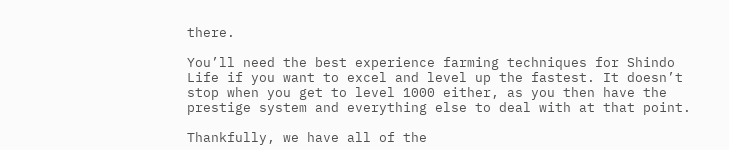there.

You’ll need the best experience farming techniques for Shindo Life if you want to excel and level up the fastest. It doesn’t stop when you get to level 1000 either, as you then have the prestige system and everything else to deal with at that point.

Thankfully, we have all of the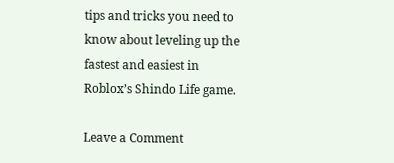tips and tricks you need to know about leveling up the fastest and easiest in Roblox’s Shindo Life game.

Leave a Comment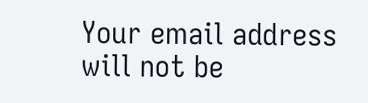Your email address will not be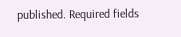published. Required fields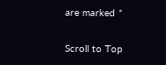are marked *

Scroll to Top